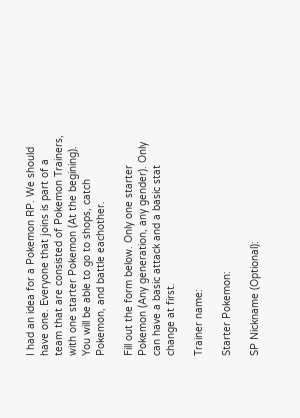I had an idea for a Pokemon RP. We should have one. Everyone that joins is part of a team that are consisted of Pokemon Trainers, with one starter Pokemon (At the begining). You will be able to go to shops, catch Pokemon, and battle eachother.

Fill out the form below. Only one starter Pokemon (Any generation, any gender). Only can have a basic attack and a basic stat change at first.

Trainer name:

Starter Pokemon:

SP Nickname (Optional):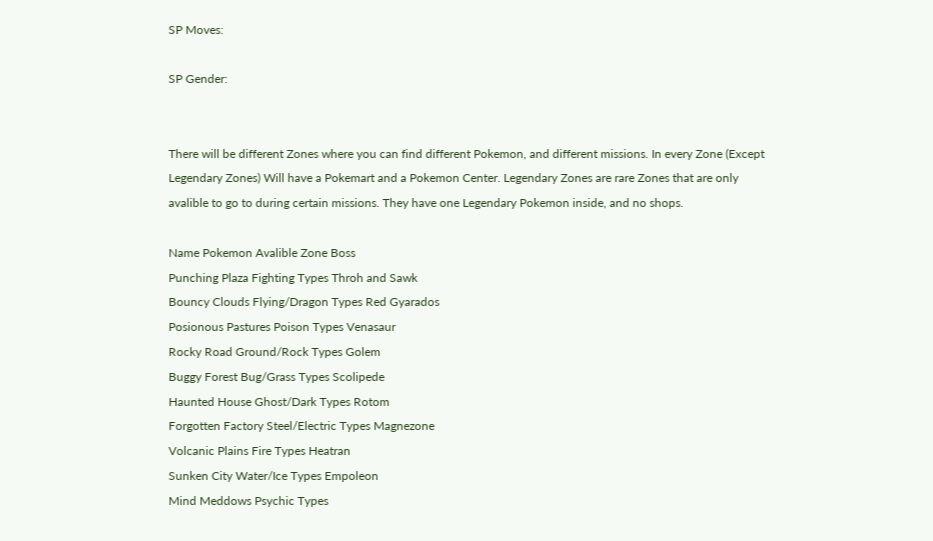SP Moves:

SP Gender:


There will be different Zones where you can find different Pokemon, and different missions. In every Zone (Except Legendary Zones) Will have a Pokemart and a Pokemon Center. Legendary Zones are rare Zones that are only avalible to go to during certain missions. They have one Legendary Pokemon inside, and no shops.

Name Pokemon Avalible Zone Boss
Punching Plaza Fighting Types Throh and Sawk
Bouncy Clouds Flying/Dragon Types Red Gyarados
Posionous Pastures Poison Types Venasaur
Rocky Road Ground/Rock Types Golem
Buggy Forest Bug/Grass Types Scolipede
Haunted House Ghost/Dark Types Rotom
Forgotten Factory Steel/Electric Types Magnezone
Volcanic Plains Fire Types Heatran
Sunken City Water/Ice Types Empoleon
Mind Meddows Psychic Types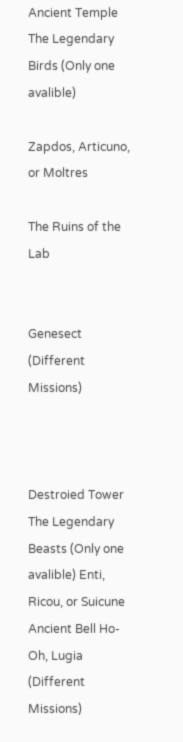Ancient Temple The Legendary Birds (Only one avalible)

Zapdos, Articuno, or Moltres

The Ruins of the Lab


Genesect (Different Missions)



Destroied Tower The Legendary Beasts (Only one avalible) Enti, Ricou, or Suicune
Ancient Bell Ho-Oh, Lugia (Different Missions)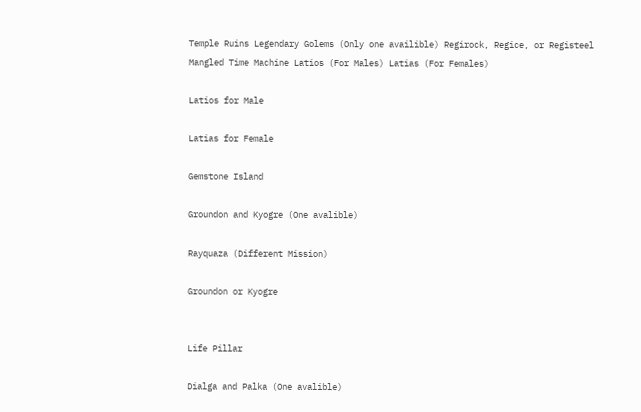Temple Ruins Legendary Golems (Only one availible) Regirock, Regice, or Registeel
Mangled Time Machine Latios (For Males) Latias (For Females)

Latios for Male

Latias for Female

Gemstone Island

Groundon and Kyogre (One avalible)

Rayquaza (Different Mission)

Groundon or Kyogre


Life Pillar

Dialga and Palka (One avalible)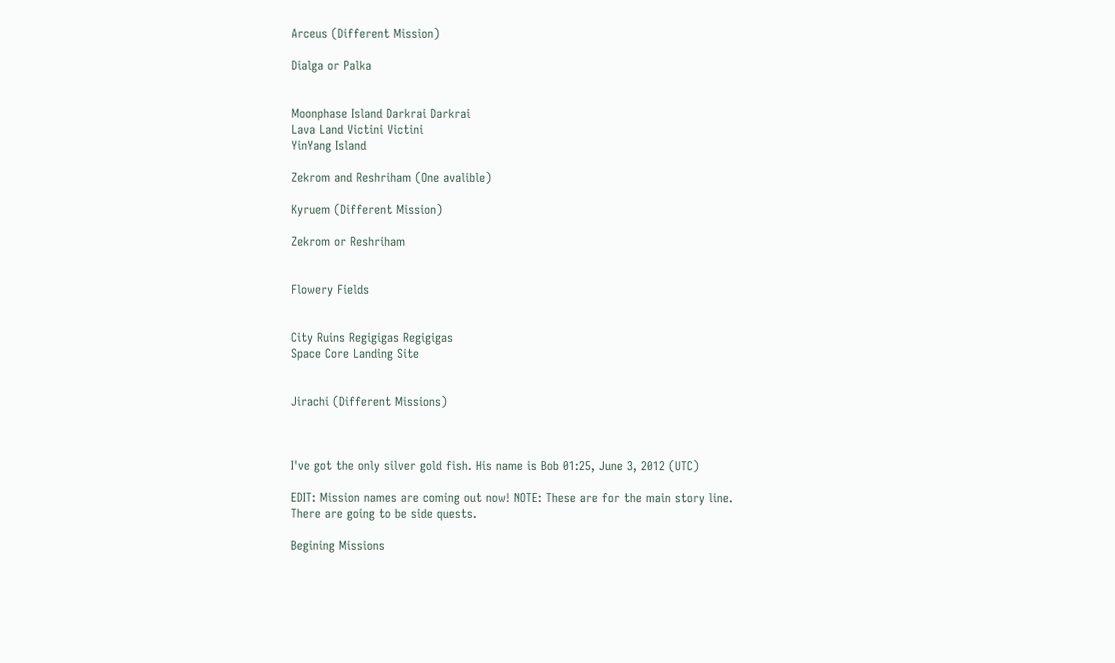Arceus (Different Mission)

Dialga or Palka


Moonphase Island Darkrai Darkrai
Lava Land Victini Victini
YinYang Island

Zekrom and Reshriham (One avalible)

Kyruem (Different Mission)

Zekrom or Reshriham


Flowery Fields


City Ruins Regigigas Regigigas
Space Core Landing Site


Jirachi (Different Missions)



I've got the only silver gold fish. His name is Bob 01:25, June 3, 2012 (UTC)

EDIT: Mission names are coming out now! NOTE: These are for the main story line. There are going to be side quests.

Begining Missions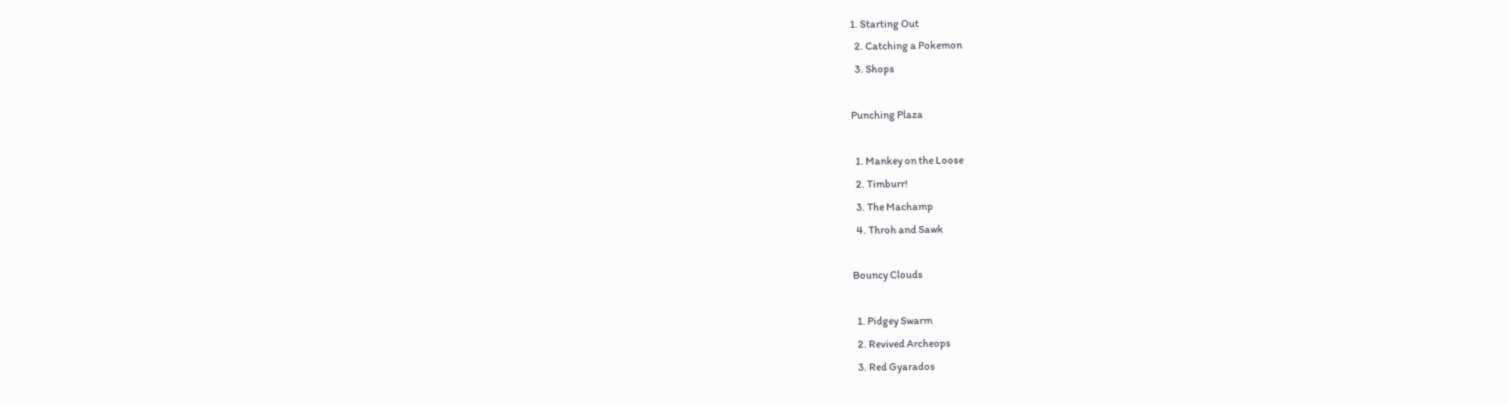1. Starting Out
  2. Catching a Pokemon
  3. Shops

Punching Plaza

  1. Mankey on the Loose
  2. Timburr!
  3. The Machamp
  4. Throh and Sawk

Bouncy Clouds

  1. Pidgey Swarm
  2. Revived Archeops
  3. Red Gyarados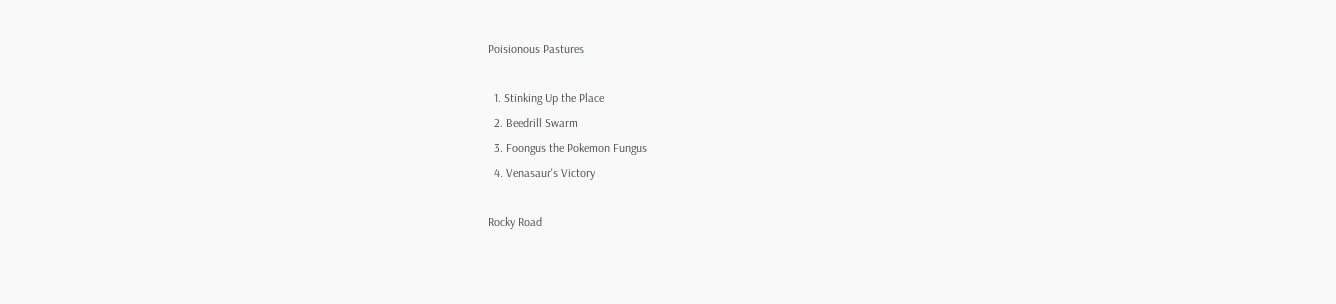Poisionous Pastures

  1. Stinking Up the Place
  2. Beedrill Swarm
  3. Foongus the Pokemon Fungus
  4. Venasaur's Victory

Rocky Road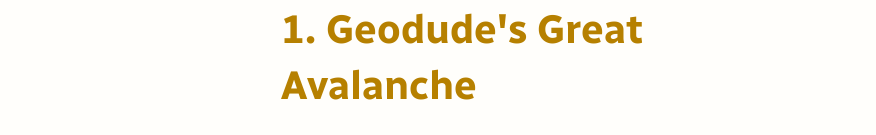1. Geodude's Great Avalanche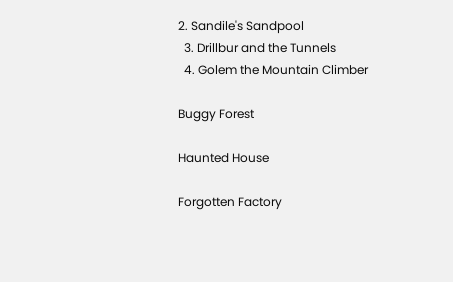2. Sandile's Sandpool
  3. Drillbur and the Tunnels
  4. Golem the Mountain Climber

Buggy Forest

Haunted House

Forgotten Factory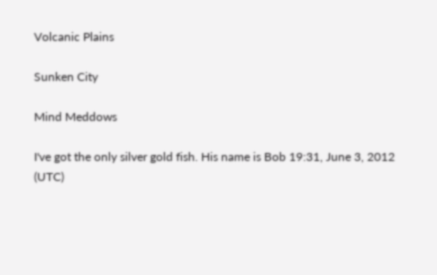Volcanic Plains

Sunken City

Mind Meddows

I've got the only silver gold fish. His name is Bob 19:31, June 3, 2012 (UTC)